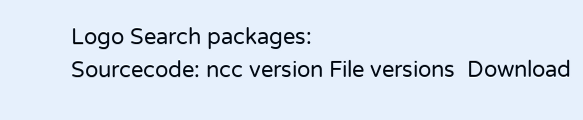Logo Search packages:
Sourcecode: ncc version File versions  Download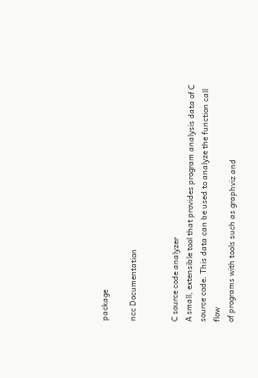package

ncc Documentation


C source code analyzer
A small, extensible tool that provides program analysis data of C
source code. This data can be used to analyze the function call flow
of programs with tools such as graphviz and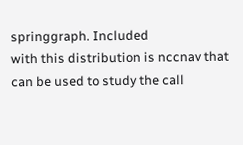springgraph. Included
with this distribution is nccnav that can be used to study the call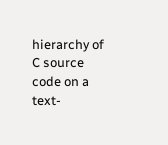hierarchy of C source code on a text-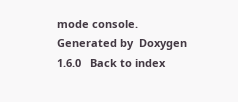mode console.
Generated by  Doxygen 1.6.0   Back to index